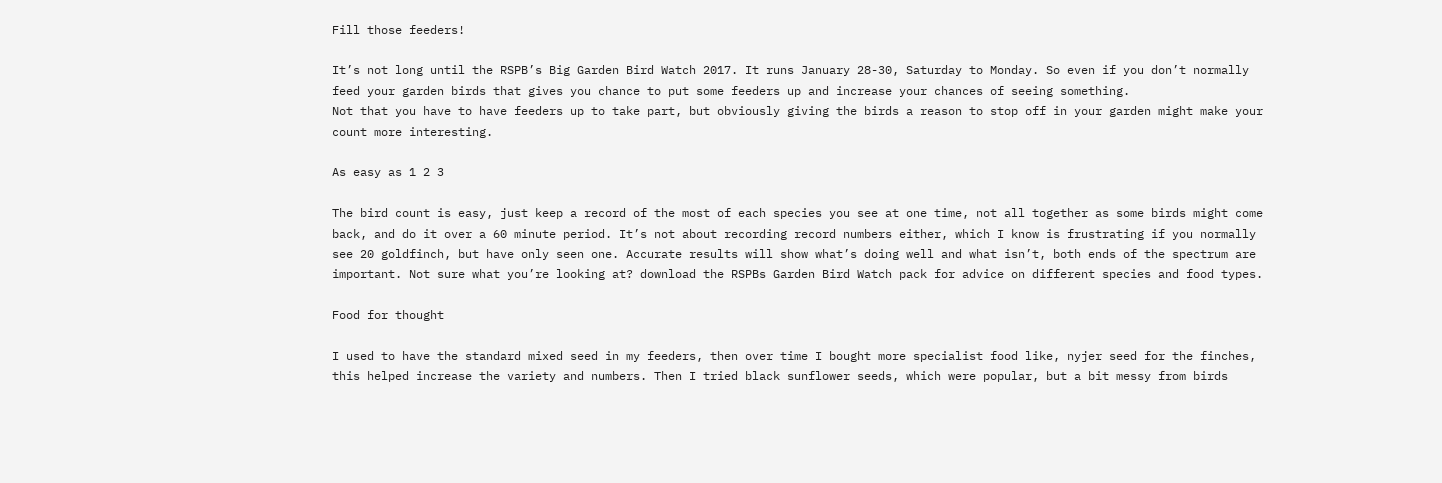Fill those feeders!

It’s not long until the RSPB’s Big Garden Bird Watch 2017. It runs January 28-30, Saturday to Monday. So even if you don’t normally feed your garden birds that gives you chance to put some feeders up and increase your chances of seeing something.
Not that you have to have feeders up to take part, but obviously giving the birds a reason to stop off in your garden might make your count more interesting.

As easy as 1 2 3

The bird count is easy, just keep a record of the most of each species you see at one time, not all together as some birds might come back, and do it over a 60 minute period. It’s not about recording record numbers either, which I know is frustrating if you normally see 20 goldfinch, but have only seen one. Accurate results will show what’s doing well and what isn’t, both ends of the spectrum are important. Not sure what you’re looking at? download the RSPBs Garden Bird Watch pack for advice on different species and food types.

Food for thought

I used to have the standard mixed seed in my feeders, then over time I bought more specialist food like, nyjer seed for the finches, this helped increase the variety and numbers. Then I tried black sunflower seeds, which were popular, but a bit messy from birds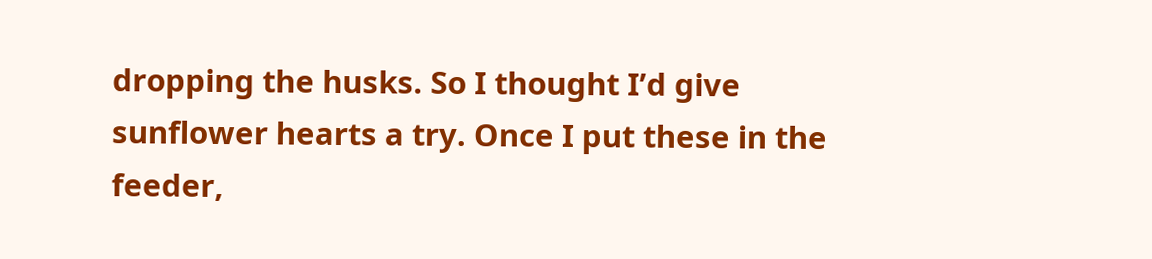dropping the husks. So I thought I’d give sunflower hearts a try. Once I put these in the feeder,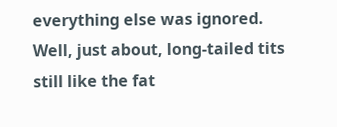everything else was ignored. Well, just about, long-tailed tits still like the fat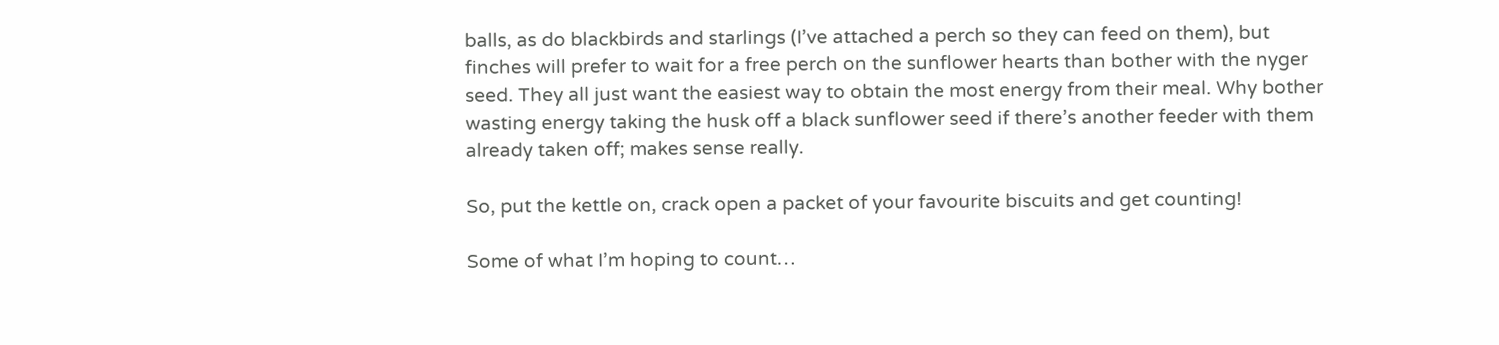balls, as do blackbirds and starlings (I’ve attached a perch so they can feed on them), but finches will prefer to wait for a free perch on the sunflower hearts than bother with the nyger seed. They all just want the easiest way to obtain the most energy from their meal. Why bother wasting energy taking the husk off a black sunflower seed if there’s another feeder with them already taken off; makes sense really.

So, put the kettle on, crack open a packet of your favourite biscuits and get counting!

Some of what I’m hoping to count…